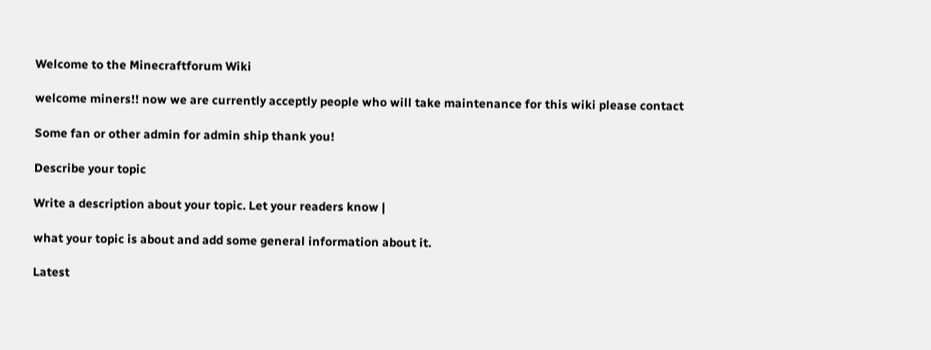Welcome to the Minecraftforum Wiki

welcome miners!! now we are currently acceptly people who will take maintenance for this wiki please contact

Some fan or other admin for admin ship thank you!

Describe your topic

Write a description about your topic. Let your readers know |

what your topic is about and add some general information about it.

Latest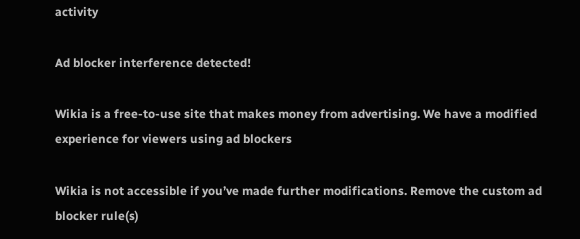activity

Ad blocker interference detected!

Wikia is a free-to-use site that makes money from advertising. We have a modified experience for viewers using ad blockers

Wikia is not accessible if you’ve made further modifications. Remove the custom ad blocker rule(s)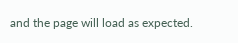and the page will load as expected.